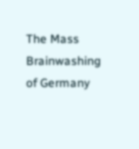The Mass Brainwashing of Germany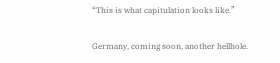“This is what capitulation looks like.”

Germany, coming soon, another hellhole.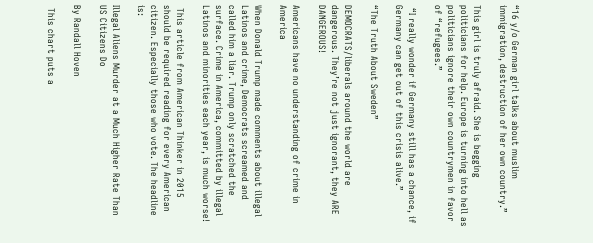“16 y/o German girl talks about muslim immigration, destruction of her own country.”

This girl is truly afraid. She is begging politicians for help. Europe is turning into hell as politicians ignore their own countrymen in favor of “refugees.”

 “I really wonder if Germany still has a chance, if Germany can get out of this crisis alive.”

“The Truth About Sweden”

DEMOCRATS/liberals around the world are dangerous. They’re not just ignorant, they ARE DANGEROUS!

Americans have no understanding of crime in America

When Donald Trump made comments about illegal Latinos and crime, Democrats screamed and called him a liar. Trump only scratched the surface. Crime in America, committed by illegal Latinos and minorities each year, is much worse!

 This article from American Thinker in 2015 should be required reading for every American citizen. Especially those who vote. The headline is:

Illegal Aliens Murder at a Much Higher Rate Than US Citizens Do

By Randall Hoven

 This chart puts a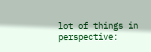lot of things in perspective: